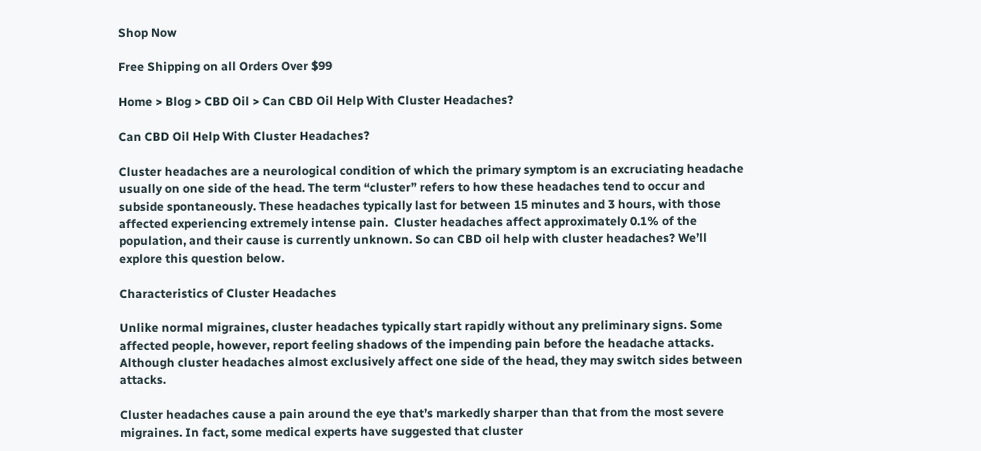Shop Now

Free Shipping on all Orders Over $99

Home > Blog > CBD Oil > Can CBD Oil Help With Cluster Headaches?

Can CBD Oil Help With Cluster Headaches?

Cluster headaches are a neurological condition of which the primary symptom is an excruciating headache usually on one side of the head. The term “cluster” refers to how these headaches tend to occur and subside spontaneously. These headaches typically last for between 15 minutes and 3 hours, with those affected experiencing extremely intense pain.  Cluster headaches affect approximately 0.1% of the population, and their cause is currently unknown. So can CBD oil help with cluster headaches? We’ll explore this question below.

Characteristics of Cluster Headaches

Unlike normal migraines, cluster headaches typically start rapidly without any preliminary signs. Some affected people, however, report feeling shadows of the impending pain before the headache attacks. Although cluster headaches almost exclusively affect one side of the head, they may switch sides between attacks.

Cluster headaches cause a pain around the eye that’s markedly sharper than that from the most severe migraines. In fact, some medical experts have suggested that cluster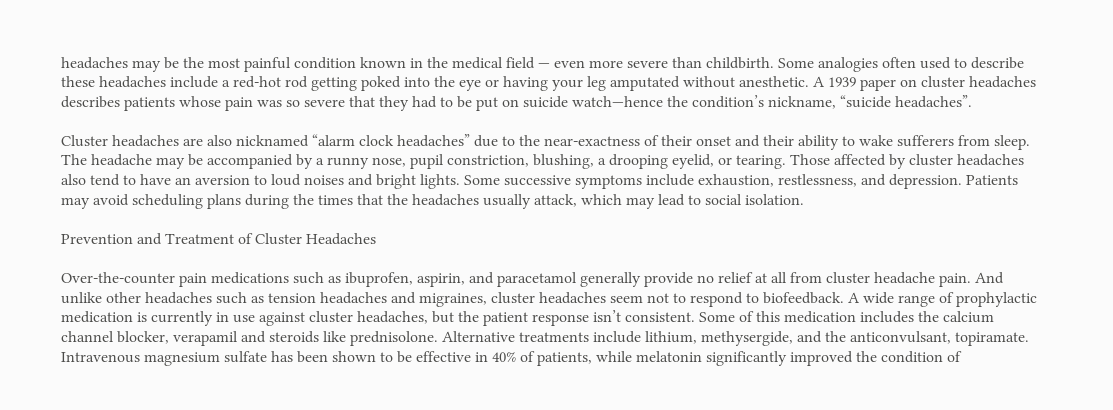headaches may be the most painful condition known in the medical field — even more severe than childbirth. Some analogies often used to describe these headaches include a red-hot rod getting poked into the eye or having your leg amputated without anesthetic. A 1939 paper on cluster headaches describes patients whose pain was so severe that they had to be put on suicide watch—hence the condition’s nickname, “suicide headaches”.

Cluster headaches are also nicknamed “alarm clock headaches” due to the near-exactness of their onset and their ability to wake sufferers from sleep. The headache may be accompanied by a runny nose, pupil constriction, blushing, a drooping eyelid, or tearing. Those affected by cluster headaches also tend to have an aversion to loud noises and bright lights. Some successive symptoms include exhaustion, restlessness, and depression. Patients may avoid scheduling plans during the times that the headaches usually attack, which may lead to social isolation.

Prevention and Treatment of Cluster Headaches

Over-the-counter pain medications such as ibuprofen, aspirin, and paracetamol generally provide no relief at all from cluster headache pain. And unlike other headaches such as tension headaches and migraines, cluster headaches seem not to respond to biofeedback. A wide range of prophylactic medication is currently in use against cluster headaches, but the patient response isn’t consistent. Some of this medication includes the calcium channel blocker, verapamil and steroids like prednisolone. Alternative treatments include lithium, methysergide, and the anticonvulsant, topiramate. Intravenous magnesium sulfate has been shown to be effective in 40% of patients, while melatonin significantly improved the condition of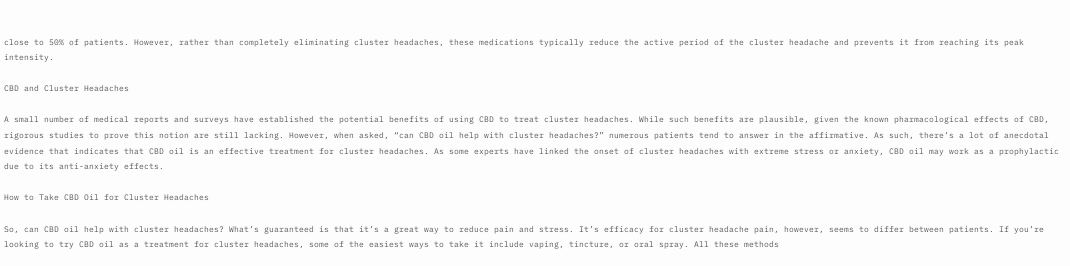close to 50% of patients. However, rather than completely eliminating cluster headaches, these medications typically reduce the active period of the cluster headache and prevents it from reaching its peak intensity.

CBD and Cluster Headaches

A small number of medical reports and surveys have established the potential benefits of using CBD to treat cluster headaches. While such benefits are plausible, given the known pharmacological effects of CBD, rigorous studies to prove this notion are still lacking. However, when asked, “can CBD oil help with cluster headaches?” numerous patients tend to answer in the affirmative. As such, there’s a lot of anecdotal evidence that indicates that CBD oil is an effective treatment for cluster headaches. As some experts have linked the onset of cluster headaches with extreme stress or anxiety, CBD oil may work as a prophylactic due to its anti-anxiety effects.

How to Take CBD Oil for Cluster Headaches

So, can CBD oil help with cluster headaches? What’s guaranteed is that it’s a great way to reduce pain and stress. It’s efficacy for cluster headache pain, however, seems to differ between patients. If you’re looking to try CBD oil as a treatment for cluster headaches, some of the easiest ways to take it include vaping, tincture, or oral spray. All these methods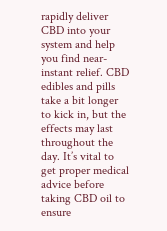rapidly deliver CBD into your system and help you find near-instant relief. CBD edibles and pills take a bit longer to kick in, but the effects may last throughout the day. It’s vital to get proper medical advice before taking CBD oil to ensure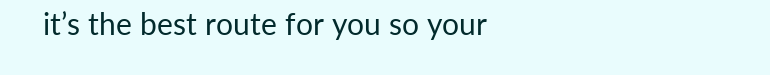it’s the best route for you so your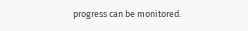progress can be monitored.